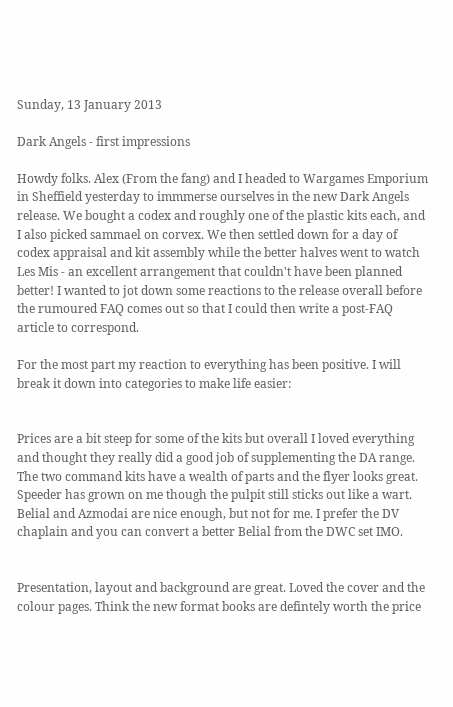Sunday, 13 January 2013

Dark Angels - first impressions

Howdy folks. Alex (From the fang) and I headed to Wargames Emporium in Sheffield yesterday to immmerse ourselves in the new Dark Angels release. We bought a codex and roughly one of the plastic kits each, and I also picked sammael on corvex. We then settled down for a day of codex appraisal and kit assembly while the better halves went to watch Les Mis - an excellent arrangement that couldn't have been planned better! I wanted to jot down some reactions to the release overall before the rumoured FAQ comes out so that I could then write a post-FAQ article to correspond.

For the most part my reaction to everything has been positive. I will break it down into categories to make life easier:


Prices are a bit steep for some of the kits but overall I loved everything and thought they really did a good job of supplementing the DA range. The two command kits have a wealth of parts and the flyer looks great. Speeder has grown on me though the pulpit still sticks out like a wart. Belial and Azmodai are nice enough, but not for me. I prefer the DV chaplain and you can convert a better Belial from the DWC set IMO.


Presentation, layout and background are great. Loved the cover and the colour pages. Think the new format books are defintely worth the price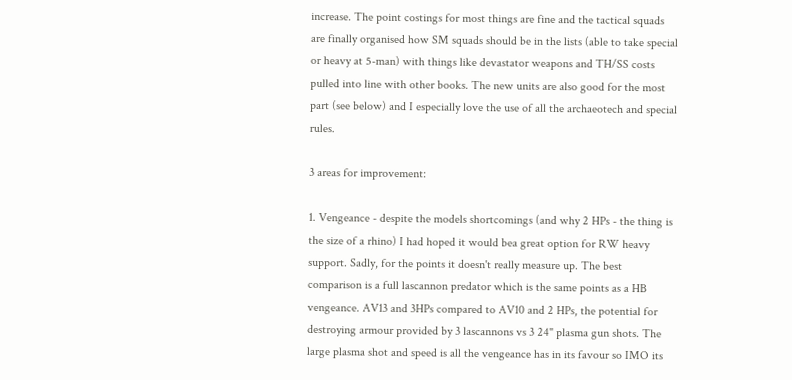increase. The point costings for most things are fine and the tactical squads are finally organised how SM squads should be in the lists (able to take special or heavy at 5-man) with things like devastator weapons and TH/SS costs pulled into line with other books. The new units are also good for the most part (see below) and I especially love the use of all the archaeotech and special rules.

3 areas for improvement:

1. Vengeance - despite the models shortcomings (and why 2 HPs - the thing is the size of a rhino) I had hoped it would bea great option for RW heavy support. Sadly, for the points it doesn't really measure up. The best comparison is a full lascannon predator which is the same points as a HB vengeance. AV13 and 3HPs compared to AV10 and 2 HPs, the potential for destroying armour provided by 3 lascannons vs 3 24" plasma gun shots. The large plasma shot and speed is all the vengeance has in its favour so IMO its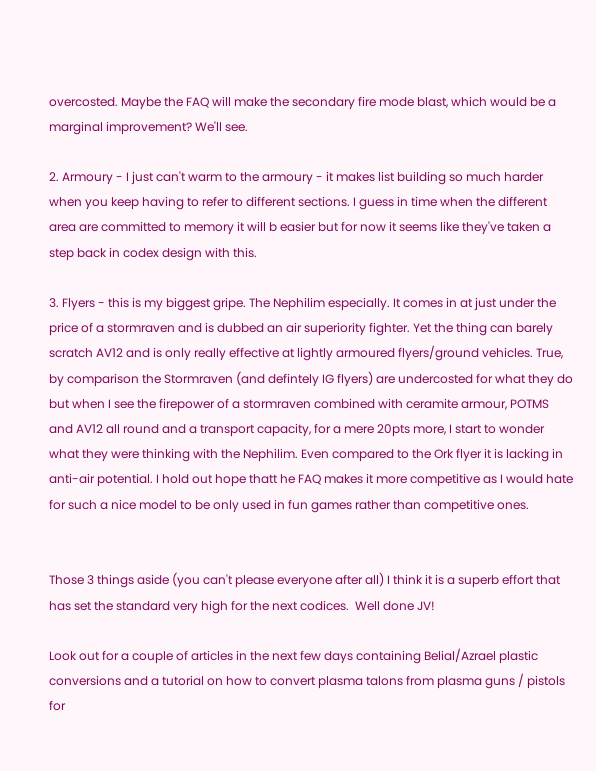overcosted. Maybe the FAQ will make the secondary fire mode blast, which would be a marginal improvement? We'll see.

2. Armoury - I just can't warm to the armoury - it makes list building so much harder when you keep having to refer to different sections. I guess in time when the different area are committed to memory it will b easier but for now it seems like they've taken a step back in codex design with this.

3. Flyers - this is my biggest gripe. The Nephilim especially. It comes in at just under the price of a stormraven and is dubbed an air superiority fighter. Yet the thing can barely scratch AV12 and is only really effective at lightly armoured flyers/ground vehicles. True, by comparison the Stormraven (and defintely IG flyers) are undercosted for what they do but when I see the firepower of a stormraven combined with ceramite armour, POTMS and AV12 all round and a transport capacity, for a mere 20pts more, I start to wonder what they were thinking with the Nephilim. Even compared to the Ork flyer it is lacking in anti-air potential. I hold out hope thatt he FAQ makes it more competitive as I would hate for such a nice model to be only used in fun games rather than competitive ones.


Those 3 things aside (you can't please everyone after all) I think it is a superb effort that has set the standard very high for the next codices.  Well done JV!

Look out for a couple of articles in the next few days containing Belial/Azrael plastic conversions and a tutorial on how to convert plasma talons from plasma guns / pistols for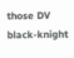those DV black-knight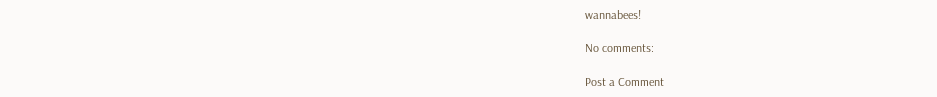wannabees!

No comments:

Post a Comment